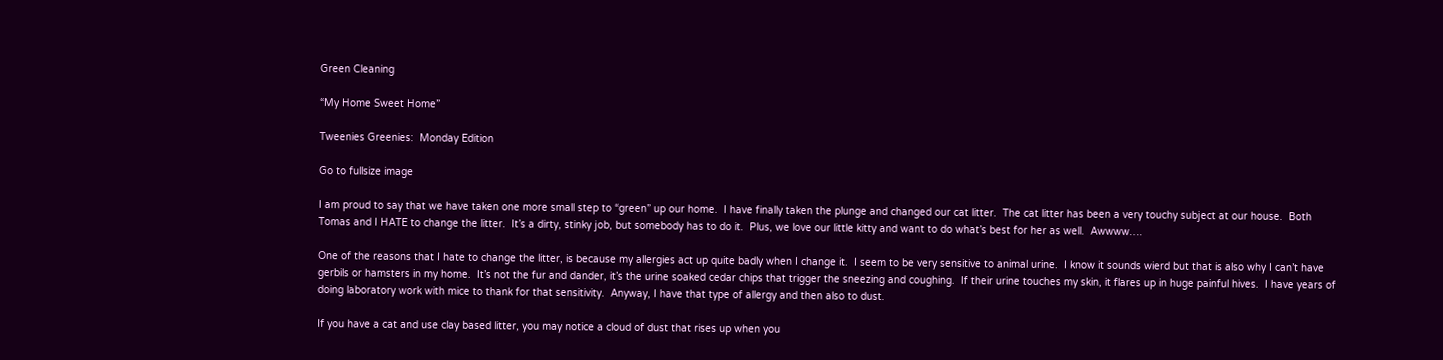Green Cleaning

“My Home Sweet Home”

Tweenies Greenies:  Monday Edition

Go to fullsize image

I am proud to say that we have taken one more small step to “green” up our home.  I have finally taken the plunge and changed our cat litter.  The cat litter has been a very touchy subject at our house.  Both Tomas and I HATE to change the litter.  It’s a dirty, stinky job, but somebody has to do it.  Plus, we love our little kitty and want to do what’s best for her as well.  Awwww….

One of the reasons that I hate to change the litter, is because my allergies act up quite badly when I change it.  I seem to be very sensitive to animal urine.  I know it sounds wierd but that is also why I can’t have gerbils or hamsters in my home.  It’s not the fur and dander, it’s the urine soaked cedar chips that trigger the sneezing and coughing.  If their urine touches my skin, it flares up in huge painful hives.  I have years of doing laboratory work with mice to thank for that sensitivity.  Anyway, I have that type of allergy and then also to dust.

If you have a cat and use clay based litter, you may notice a cloud of dust that rises up when you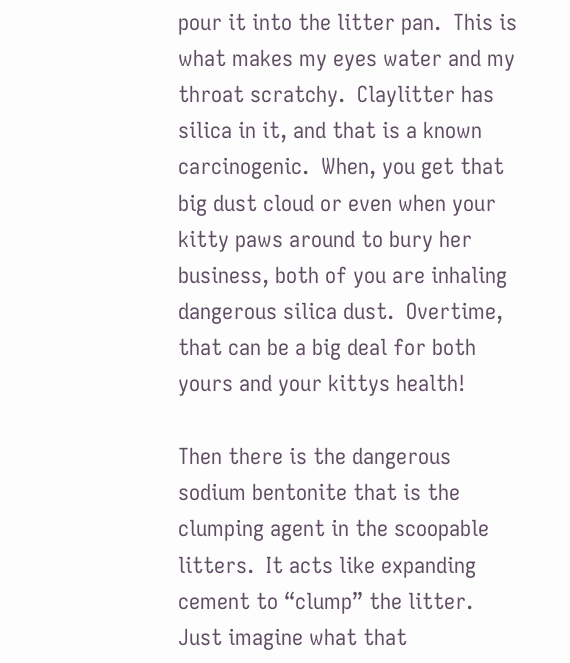pour it into the litter pan.  This is what makes my eyes water and my throat scratchy.  Claylitter has silica in it, and that is a known carcinogenic.  When, you get that big dust cloud or even when your kitty paws around to bury her business, both of you are inhaling dangerous silica dust.  Overtime, that can be a big deal for both yours and your kittys health!

Then there is the dangerous sodium bentonite that is the clumping agent in the scoopable litters.  It acts like expanding cement to “clump” the litter.  Just imagine what that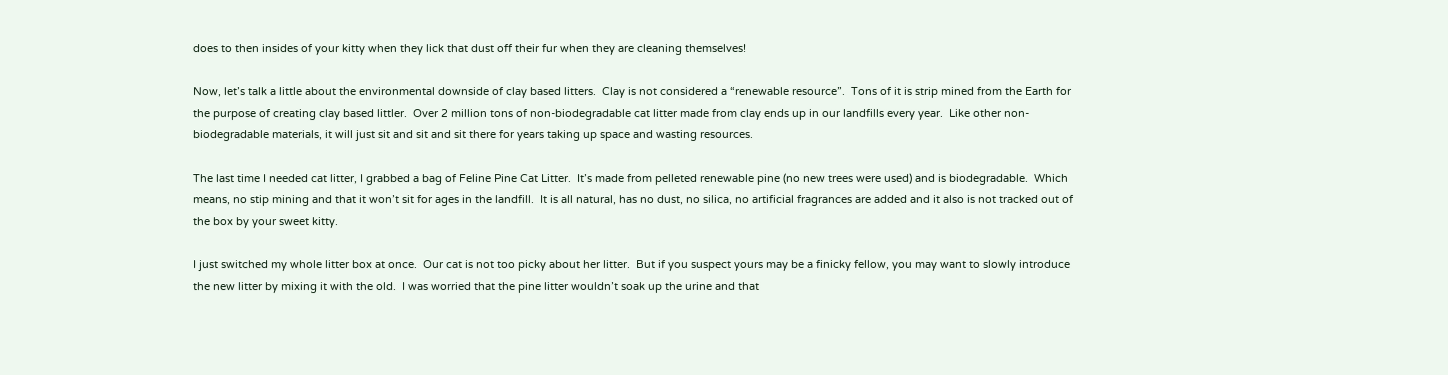does to then insides of your kitty when they lick that dust off their fur when they are cleaning themselves!

Now, let’s talk a little about the environmental downside of clay based litters.  Clay is not considered a “renewable resource”.  Tons of it is strip mined from the Earth for the purpose of creating clay based littler.  Over 2 million tons of non-biodegradable cat litter made from clay ends up in our landfills every year.  Like other non-biodegradable materials, it will just sit and sit and sit there for years taking up space and wasting resources.

The last time I needed cat litter, I grabbed a bag of Feline Pine Cat Litter.  It’s made from pelleted renewable pine (no new trees were used) and is biodegradable.  Which means, no stip mining and that it won’t sit for ages in the landfill.  It is all natural, has no dust, no silica, no artificial fragrances are added and it also is not tracked out of the box by your sweet kitty.

I just switched my whole litter box at once.  Our cat is not too picky about her litter.  But if you suspect yours may be a finicky fellow, you may want to slowly introduce the new litter by mixing it with the old.  I was worried that the pine litter wouldn’t soak up the urine and that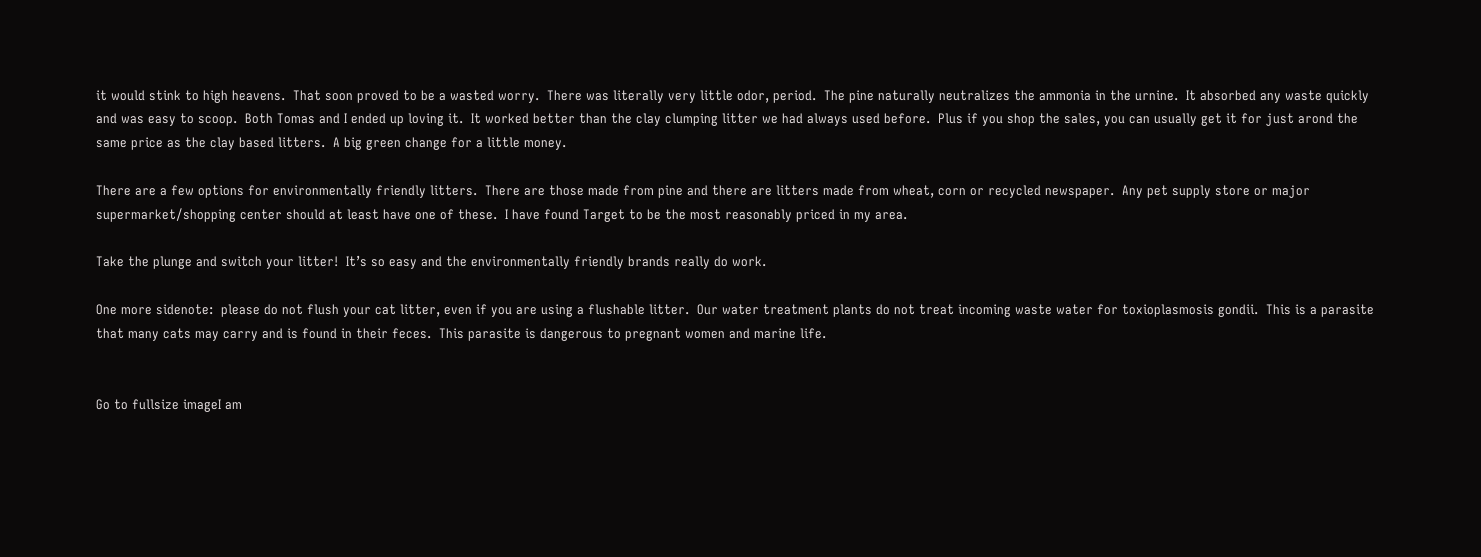it would stink to high heavens.  That soon proved to be a wasted worry.  There was literally very little odor, period.  The pine naturally neutralizes the ammonia in the urnine.  It absorbed any waste quickly and was easy to scoop.  Both Tomas and I ended up loving it.  It worked better than the clay clumping litter we had always used before.  Plus if you shop the sales, you can usually get it for just arond the same price as the clay based litters.  A big green change for a little money.

There are a few options for environmentally friendly litters.  There are those made from pine and there are litters made from wheat, corn or recycled newspaper.  Any pet supply store or major supermarket/shopping center should at least have one of these.  I have found Target to be the most reasonably priced in my area.

Take the plunge and switch your litter!  It’s so easy and the environmentally friendly brands really do work.

One more sidenote:  please do not flush your cat litter, even if you are using a flushable litter.  Our water treatment plants do not treat incoming waste water for toxioplasmosis gondii.  This is a parasite that many cats may carry and is found in their feces.  This parasite is dangerous to pregnant women and marine life.


Go to fullsize imageI am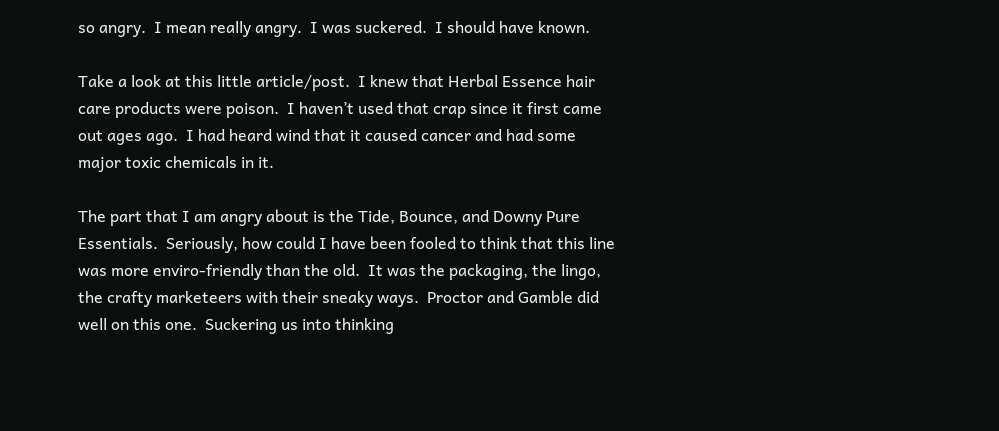so angry.  I mean really angry.  I was suckered.  I should have known.

Take a look at this little article/post.  I knew that Herbal Essence hair care products were poison.  I haven’t used that crap since it first came out ages ago.  I had heard wind that it caused cancer and had some major toxic chemicals in it.

The part that I am angry about is the Tide, Bounce, and Downy Pure Essentials.  Seriously, how could I have been fooled to think that this line was more enviro-friendly than the old.  It was the packaging, the lingo, the crafty marketeers with their sneaky ways.  Proctor and Gamble did well on this one.  Suckering us into thinking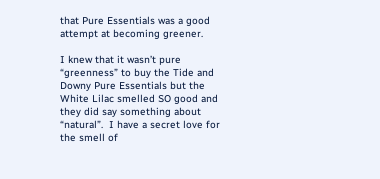that Pure Essentials was a good attempt at becoming greener.

I knew that it wasn’t pure “greenness” to buy the Tide and Downy Pure Essentials but the White Lilac smelled SO good and they did say something about “natural”.  I have a secret love for the smell of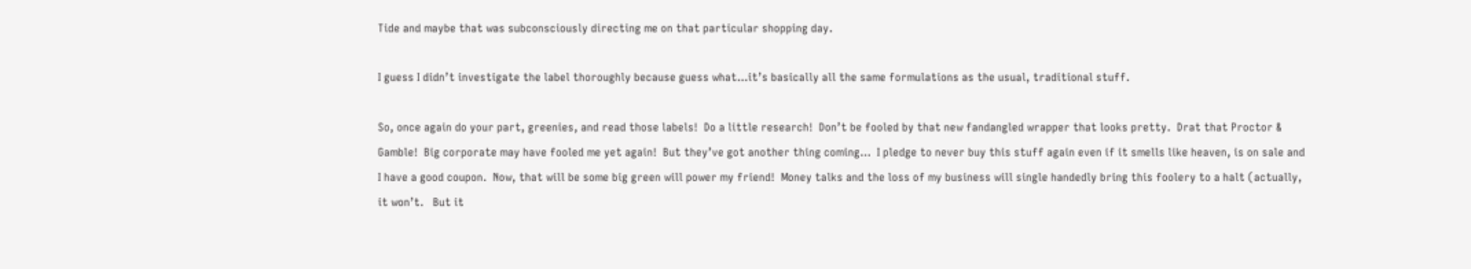Tide and maybe that was subconsciously directing me on that particular shopping day.

I guess I didn’t investigate the label thoroughly because guess what…it’s basically all the same formulations as the usual, traditional stuff.

So, once again do your part, greenies, and read those labels!  Do a little research!  Don’t be fooled by that new fandangled wrapper that looks pretty.  Drat that Proctor & Gamble!  Big corporate may have fooled me yet again!  But they’ve got another thing coming…  I pledge to never buy this stuff again even if it smells like heaven, is on sale and I have a good coupon.  Now, that will be some big green will power my friend!  Money talks and the loss of my business will single handedly bring this foolery to a halt (actually, it won’t.   But it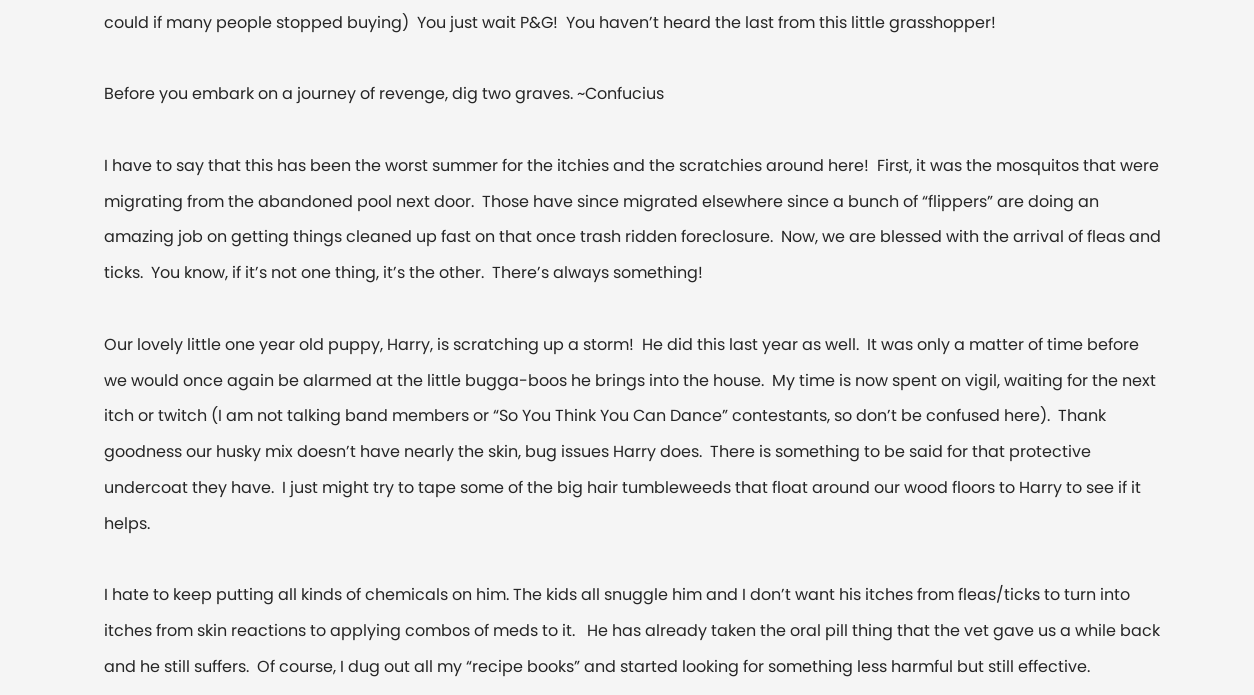could if many people stopped buying)  You just wait P&G!  You haven’t heard the last from this little grasshopper!

Before you embark on a journey of revenge, dig two graves. ~Confucius

I have to say that this has been the worst summer for the itchies and the scratchies around here!  First, it was the mosquitos that were migrating from the abandoned pool next door.  Those have since migrated elsewhere since a bunch of “flippers” are doing an amazing job on getting things cleaned up fast on that once trash ridden foreclosure.  Now, we are blessed with the arrival of fleas and ticks.  You know, if it’s not one thing, it’s the other.  There’s always something!

Our lovely little one year old puppy, Harry, is scratching up a storm!  He did this last year as well.  It was only a matter of time before we would once again be alarmed at the little bugga-boos he brings into the house.  My time is now spent on vigil, waiting for the next itch or twitch (I am not talking band members or “So You Think You Can Dance” contestants, so don’t be confused here).  Thank goodness our husky mix doesn’t have nearly the skin, bug issues Harry does.  There is something to be said for that protective undercoat they have.  I just might try to tape some of the big hair tumbleweeds that float around our wood floors to Harry to see if it helps.

I hate to keep putting all kinds of chemicals on him. The kids all snuggle him and I don’t want his itches from fleas/ticks to turn into itches from skin reactions to applying combos of meds to it.   He has already taken the oral pill thing that the vet gave us a while back and he still suffers.  Of course, I dug out all my “recipe books” and started looking for something less harmful but still effective.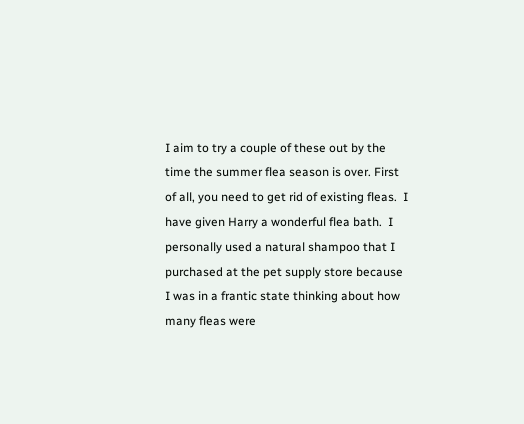I aim to try a couple of these out by the time the summer flea season is over. First of all, you need to get rid of existing fleas.  I have given Harry a wonderful flea bath.  I personally used a natural shampoo that I purchased at the pet supply store because I was in a frantic state thinking about how many fleas were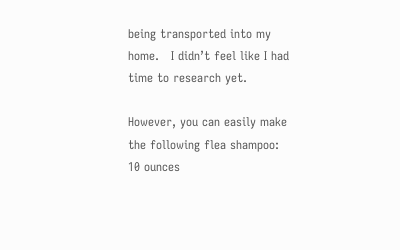being transported into my home.   I didn’t feel like I had time to research yet.

However, you can easily make the following flea shampoo:  10 ounces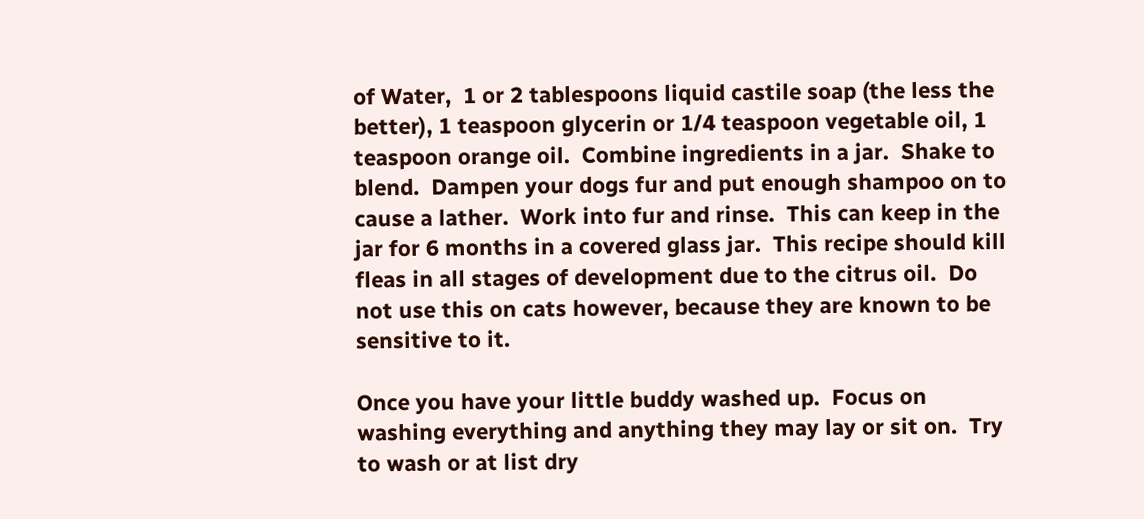of Water,  1 or 2 tablespoons liquid castile soap (the less the better), 1 teaspoon glycerin or 1/4 teaspoon vegetable oil, 1 teaspoon orange oil.  Combine ingredients in a jar.  Shake to blend.  Dampen your dogs fur and put enough shampoo on to cause a lather.  Work into fur and rinse.  This can keep in the jar for 6 months in a covered glass jar.  This recipe should kill fleas in all stages of development due to the citrus oil.  Do not use this on cats however, because they are known to be sensitive to it.

Once you have your little buddy washed up.  Focus on washing everything and anything they may lay or sit on.  Try to wash or at list dry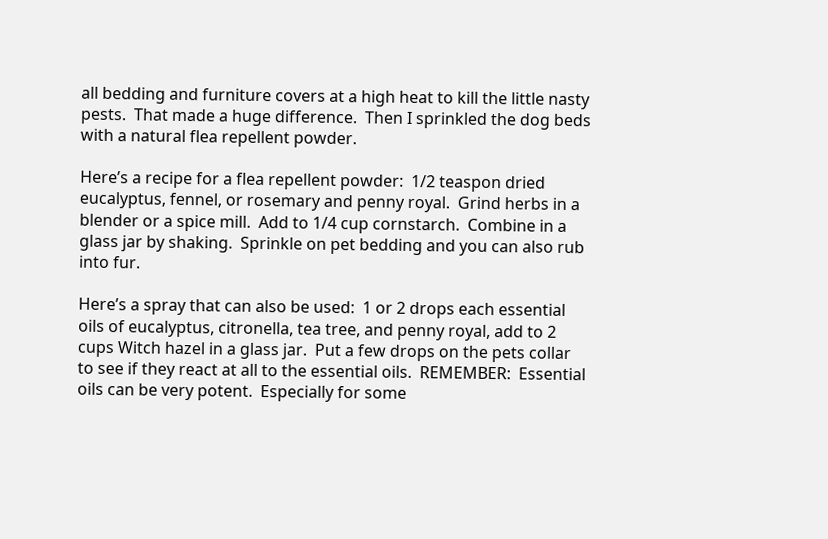all bedding and furniture covers at a high heat to kill the little nasty pests.  That made a huge difference.  Then I sprinkled the dog beds with a natural flea repellent powder.

Here’s a recipe for a flea repellent powder:  1/2 teaspon dried eucalyptus, fennel, or rosemary and penny royal.  Grind herbs in a blender or a spice mill.  Add to 1/4 cup cornstarch.  Combine in a glass jar by shaking.  Sprinkle on pet bedding and you can also rub into fur.

Here’s a spray that can also be used:  1 or 2 drops each essential oils of eucalyptus, citronella, tea tree, and penny royal, add to 2 cups Witch hazel in a glass jar.  Put a few drops on the pets collar to see if they react at all to the essential oils.  REMEMBER:  Essential oils can be very potent.  Especially for some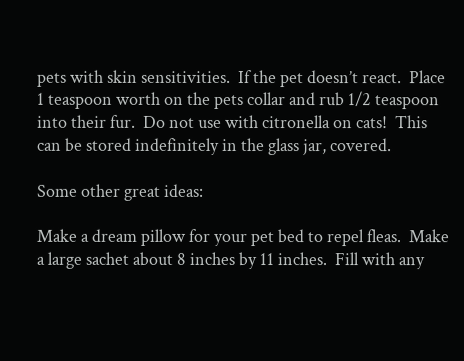pets with skin sensitivities.  If the pet doesn’t react.  Place 1 teaspoon worth on the pets collar and rub 1/2 teaspoon into their fur.  Do not use with citronella on cats!  This can be stored indefinitely in the glass jar, covered.

Some other great ideas:

Make a dream pillow for your pet bed to repel fleas.  Make a large sachet about 8 inches by 11 inches.  Fill with any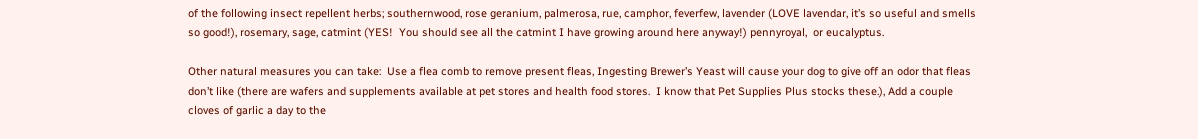of the following insect repellent herbs; southernwood, rose geranium, palmerosa, rue, camphor, feverfew, lavender (LOVE lavendar, it’s so useful and smells so good!), rosemary, sage, catmint (YES!  You should see all the catmint I have growing around here anyway!) pennyroyal,  or eucalyptus.

Other natural measures you can take:  Use a flea comb to remove present fleas, Ingesting Brewer’s Yeast will cause your dog to give off an odor that fleas don’t like (there are wafers and supplements available at pet stores and health food stores.  I know that Pet Supplies Plus stocks these.), Add a couple cloves of garlic a day to the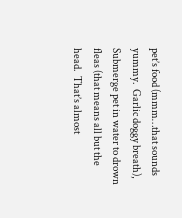pet’s food (mmm…that sounds yummy.  Garlic doggy breath), Submerge pet in water to drown fleas (that means all but the head.  That’s almost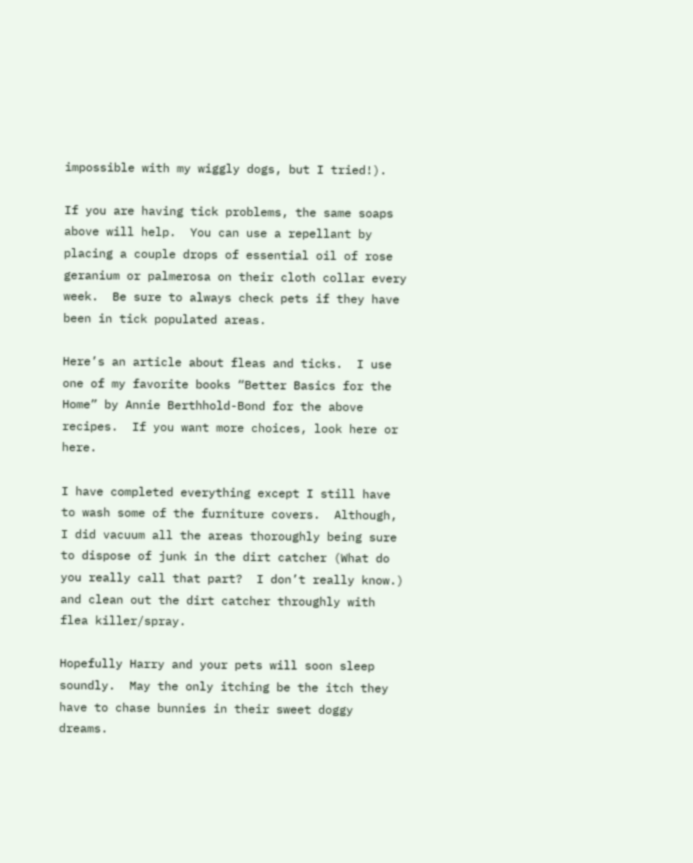impossible with my wiggly dogs, but I tried!).

If you are having tick problems, the same soaps above will help.  You can use a repellant by placing a couple drops of essential oil of rose geranium or palmerosa on their cloth collar every week.  Be sure to always check pets if they have been in tick populated areas.

Here’s an article about fleas and ticks.  I use one of my favorite books “Better Basics for the Home” by Annie Berthhold-Bond for the above recipes.  If you want more choices, look here or here.

I have completed everything except I still have to wash some of the furniture covers.  Although, I did vacuum all the areas thoroughly being sure to dispose of junk in the dirt catcher (What do you really call that part?  I don’t really know.) and clean out the dirt catcher throughly with flea killer/spray.

Hopefully Harry and your pets will soon sleep soundly.  May the only itching be the itch they have to chase bunnies in their sweet doggy dreams.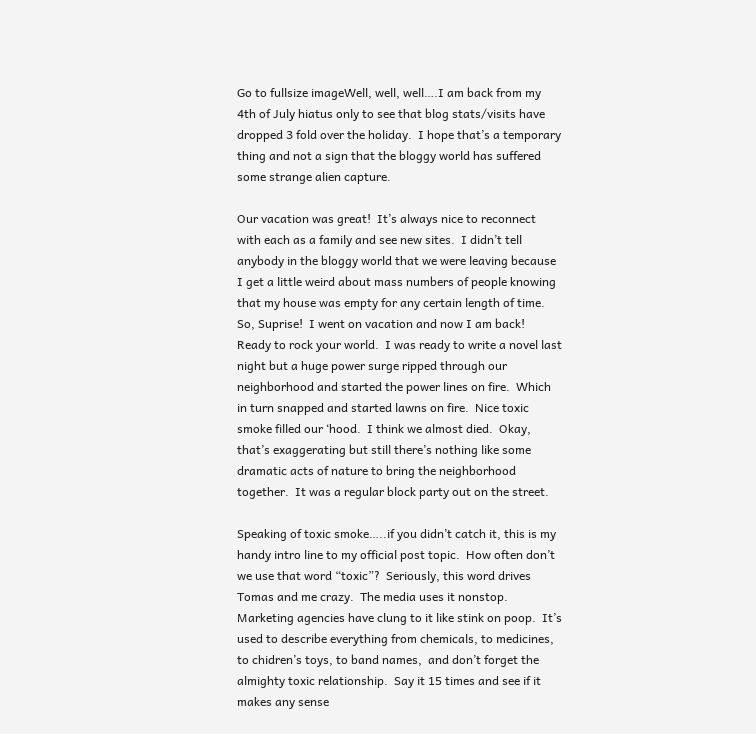Go to fullsize imageWell, well, well….I am back from my 4th of July hiatus only to see that blog stats/visits have dropped 3 fold over the holiday.  I hope that’s a temporary thing and not a sign that the bloggy world has suffered some strange alien capture.

Our vacation was great!  It’s always nice to reconnect with each as a family and see new sites.  I didn’t tell anybody in the bloggy world that we were leaving because I get a little weird about mass numbers of people knowing that my house was empty for any certain length of time.  So, Suprise!  I went on vacation and now I am back!  Ready to rock your world.  I was ready to write a novel last night but a huge power surge ripped through our neighborhood and started the power lines on fire.  Which in turn snapped and started lawns on fire.  Nice toxic smoke filled our ‘hood.  I think we almost died.  Okay, that’s exaggerating but still there’s nothing like some dramatic acts of nature to bring the neighborhood together.  It was a regular block party out on the street.

Speaking of toxic smoke…..if you didn’t catch it, this is my handy intro line to my official post topic.  How often don’t we use that word “toxic”?  Seriously, this word drives Tomas and me crazy.  The media uses it nonstop.  Marketing agencies have clung to it like stink on poop.  It’s used to describe everything from chemicals, to medicines, to chidren’s toys, to band names,  and don’t forget the almighty toxic relationship.  Say it 15 times and see if it makes any sense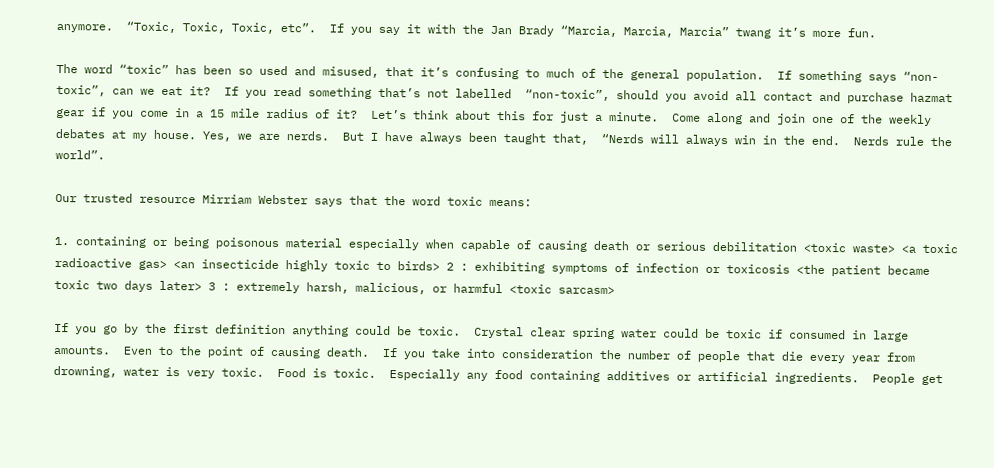anymore.  “Toxic, Toxic, Toxic, etc”.  If you say it with the Jan Brady “Marcia, Marcia, Marcia” twang it’s more fun.

The word “toxic” has been so used and misused, that it’s confusing to much of the general population.  If something says “non-toxic”, can we eat it?  If you read something that’s not labelled  “non-toxic”, should you avoid all contact and purchase hazmat gear if you come in a 15 mile radius of it?  Let’s think about this for just a minute.  Come along and join one of the weekly debates at my house. Yes, we are nerds.  But I have always been taught that,  “Nerds will always win in the end.  Nerds rule the world”.

Our trusted resource Mirriam Webster says that the word toxic means:

1. containing or being poisonous material especially when capable of causing death or serious debilitation <toxic waste> <a toxic radioactive gas> <an insecticide highly toxic to birds> 2 : exhibiting symptoms of infection or toxicosis <the patient became toxic two days later> 3 : extremely harsh, malicious, or harmful <toxic sarcasm>

If you go by the first definition anything could be toxic.  Crystal clear spring water could be toxic if consumed in large amounts.  Even to the point of causing death.  If you take into consideration the number of people that die every year from drowning, water is very toxic.  Food is toxic.  Especially any food containing additives or artificial ingredients.  People get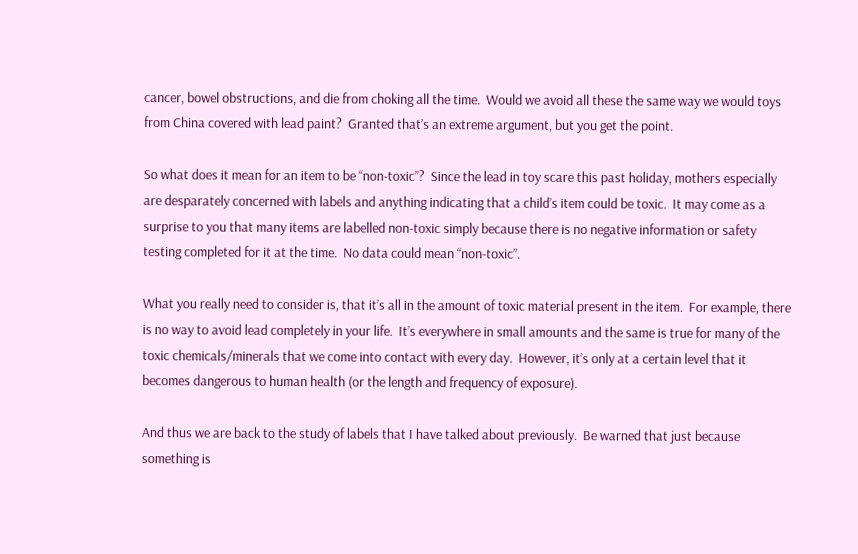cancer, bowel obstructions, and die from choking all the time.  Would we avoid all these the same way we would toys from China covered with lead paint?  Granted that’s an extreme argument, but you get the point.

So what does it mean for an item to be “non-toxic”?  Since the lead in toy scare this past holiday, mothers especially are desparately concerned with labels and anything indicating that a child’s item could be toxic.  It may come as a surprise to you that many items are labelled non-toxic simply because there is no negative information or safety testing completed for it at the time.  No data could mean “non-toxic”.

What you really need to consider is, that it’s all in the amount of toxic material present in the item.  For example, there is no way to avoid lead completely in your life.  It’s everywhere in small amounts and the same is true for many of the toxic chemicals/minerals that we come into contact with every day.  However, it’s only at a certain level that it becomes dangerous to human health (or the length and frequency of exposure).

And thus we are back to the study of labels that I have talked about previously.  Be warned that just because something is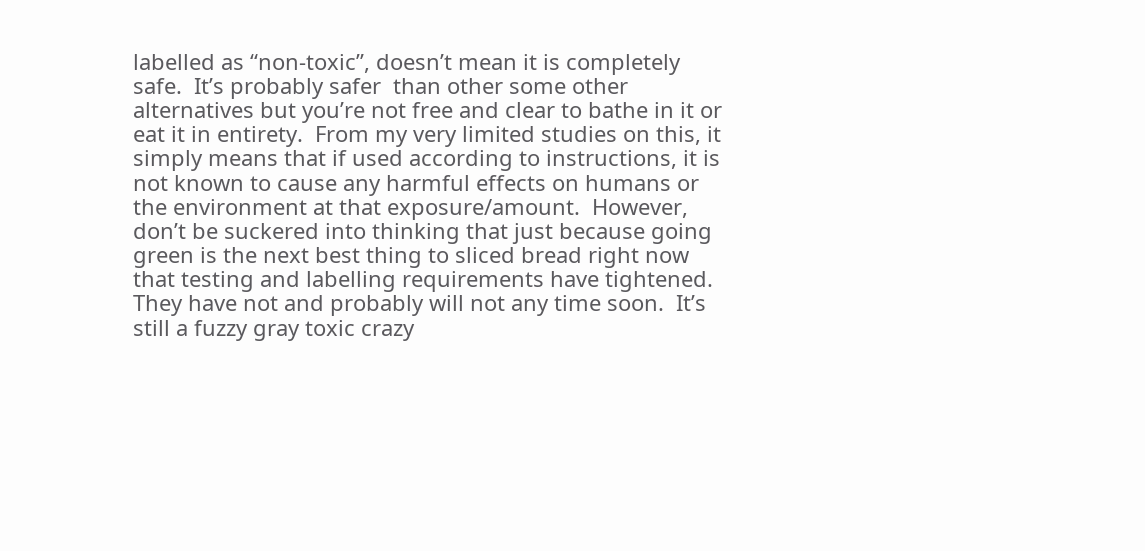labelled as “non-toxic”, doesn’t mean it is completely safe.  It’s probably safer  than other some other alternatives but you’re not free and clear to bathe in it or eat it in entirety.  From my very limited studies on this, it simply means that if used according to instructions, it is not known to cause any harmful effects on humans or the environment at that exposure/amount.  However, don’t be suckered into thinking that just because going green is the next best thing to sliced bread right now that testing and labelling requirements have tightened.  They have not and probably will not any time soon.  It’s still a fuzzy gray toxic crazy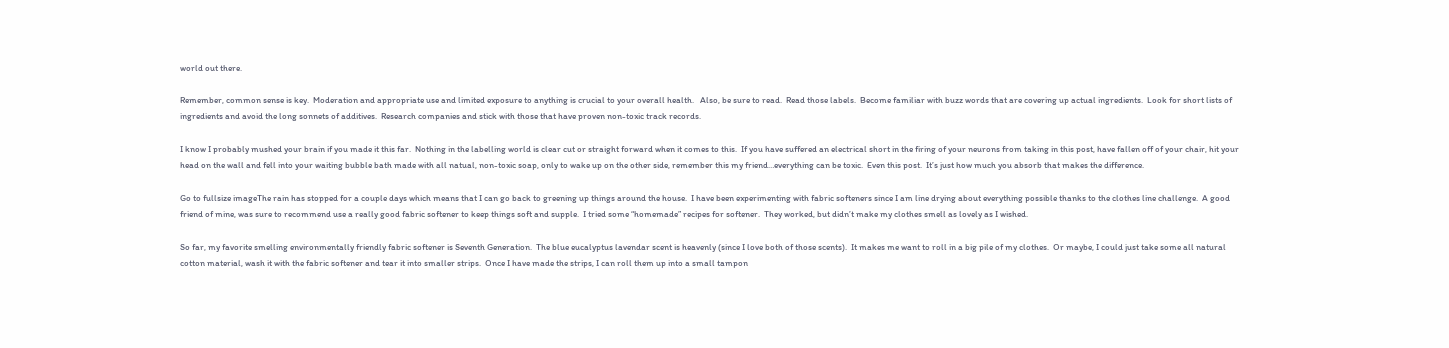world out there.

Remember, common sense is key.  Moderation and appropriate use and limited exposure to anything is crucial to your overall health.   Also, be sure to read.  Read those labels.  Become familiar with buzz words that are covering up actual ingredients.  Look for short lists of ingredients and avoid the long sonnets of additives.  Research companies and stick with those that have proven non-toxic track records.

I know I probably mushed your brain if you made it this far.  Nothing in the labelling world is clear cut or straight forward when it comes to this.  If you have suffered an electrical short in the firing of your neurons from taking in this post, have fallen off of your chair, hit your head on the wall and fell into your waiting bubble bath made with all natual, non-toxic soap, only to wake up on the other side, remember this my friend…everything can be toxic.  Even this post.  It’s just how much you absorb that makes the difference.

Go to fullsize imageThe rain has stopped for a couple days which means that I can go back to greening up things around the house.  I have been experimenting with fabric softeners since I am line drying about everything possible thanks to the clothes line challenge.  A good friend of mine, was sure to recommend use a really good fabric softener to keep things soft and supple.  I tried some “homemade” recipes for softener.  They worked, but didn’t make my clothes smell as lovely as I wished.

So far, my favorite smelling environmentally friendly fabric softener is Seventh Generation.  The blue eucalyptus lavendar scent is heavenly (since I love both of those scents).  It makes me want to roll in a big pile of my clothes.  Or maybe, I could just take some all natural cotton material, wash it with the fabric softener and tear it into smaller strips.  Once I have made the strips, I can roll them up into a small tampon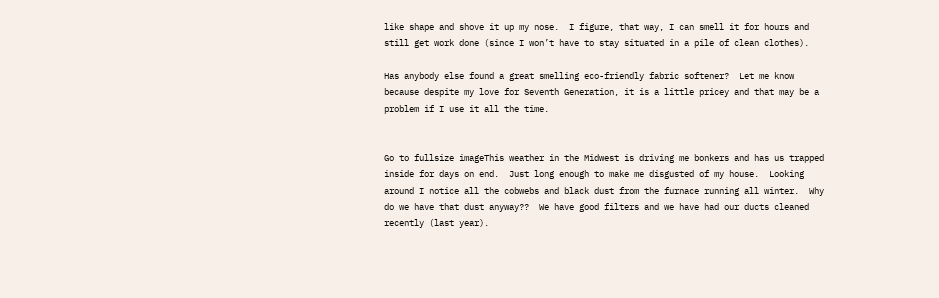like shape and shove it up my nose.  I figure, that way, I can smell it for hours and still get work done (since I won’t have to stay situated in a pile of clean clothes).

Has anybody else found a great smelling eco-friendly fabric softener?  Let me know because despite my love for Seventh Generation, it is a little pricey and that may be a problem if I use it all the time.


Go to fullsize imageThis weather in the Midwest is driving me bonkers and has us trapped inside for days on end.  Just long enough to make me disgusted of my house.  Looking around I notice all the cobwebs and black dust from the furnace running all winter.  Why do we have that dust anyway??  We have good filters and we have had our ducts cleaned recently (last year).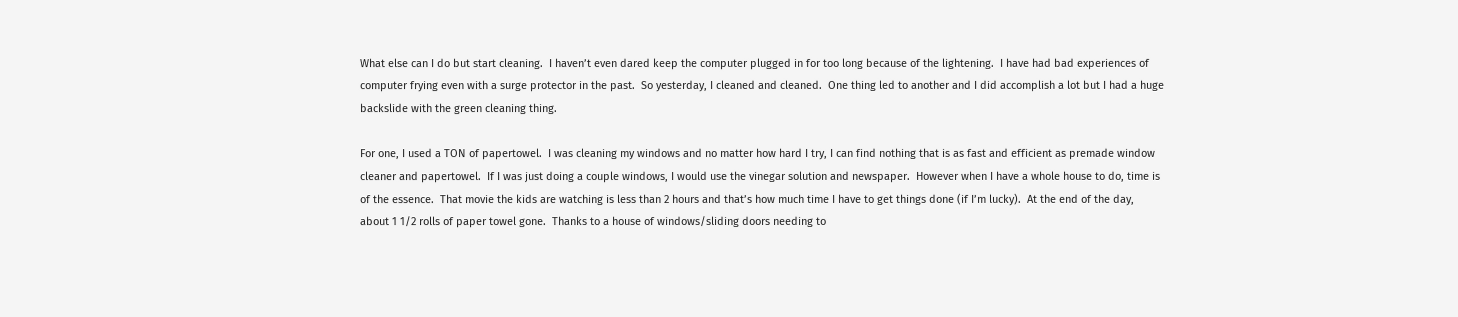What else can I do but start cleaning.  I haven’t even dared keep the computer plugged in for too long because of the lightening.  I have had bad experiences of computer frying even with a surge protector in the past.  So yesterday, I cleaned and cleaned.  One thing led to another and I did accomplish a lot but I had a huge backslide with the green cleaning thing.

For one, I used a TON of papertowel.  I was cleaning my windows and no matter how hard I try, I can find nothing that is as fast and efficient as premade window cleaner and papertowel.  If I was just doing a couple windows, I would use the vinegar solution and newspaper.  However when I have a whole house to do, time is of the essence.  That movie the kids are watching is less than 2 hours and that’s how much time I have to get things done (if I’m lucky).  At the end of the day, about 1 1/2 rolls of paper towel gone.  Thanks to a house of windows/sliding doors needing to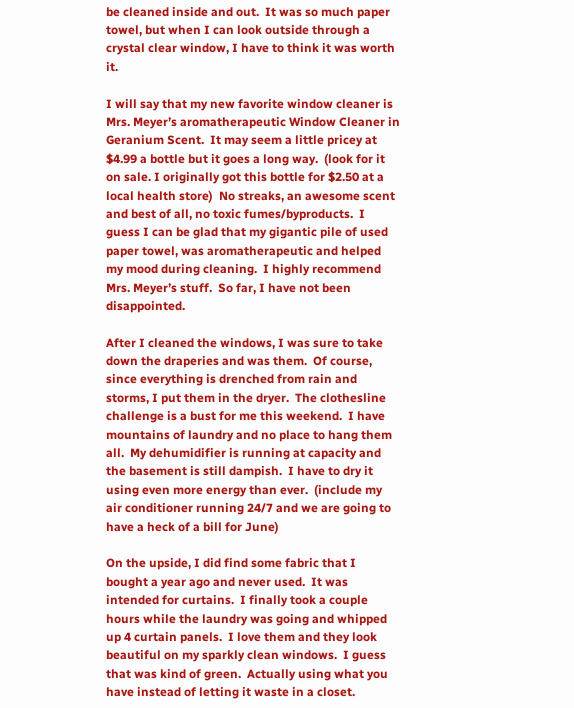be cleaned inside and out.  It was so much paper towel, but when I can look outside through a crystal clear window, I have to think it was worth it.

I will say that my new favorite window cleaner is Mrs. Meyer’s aromatherapeutic Window Cleaner in Geranium Scent.  It may seem a little pricey at $4.99 a bottle but it goes a long way.  (look for it on sale. I originally got this bottle for $2.50 at a local health store)  No streaks, an awesome scent and best of all, no toxic fumes/byproducts.  I guess I can be glad that my gigantic pile of used paper towel, was aromatherapeutic and helped my mood during cleaning.  I highly recommend Mrs. Meyer’s stuff.  So far, I have not been disappointed.

After I cleaned the windows, I was sure to take down the draperies and was them.  Of course, since everything is drenched from rain and storms, I put them in the dryer.  The clothesline challenge is a bust for me this weekend.  I have mountains of laundry and no place to hang them all.  My dehumidifier is running at capacity and the basement is still dampish.  I have to dry it using even more energy than ever.  (include my air conditioner running 24/7 and we are going to have a heck of a bill for June)

On the upside, I did find some fabric that I bought a year ago and never used.  It was intended for curtains.  I finally took a couple hours while the laundry was going and whipped up 4 curtain panels.  I love them and they look beautiful on my sparkly clean windows.  I guess that was kind of green.  Actually using what you have instead of letting it waste in a closet.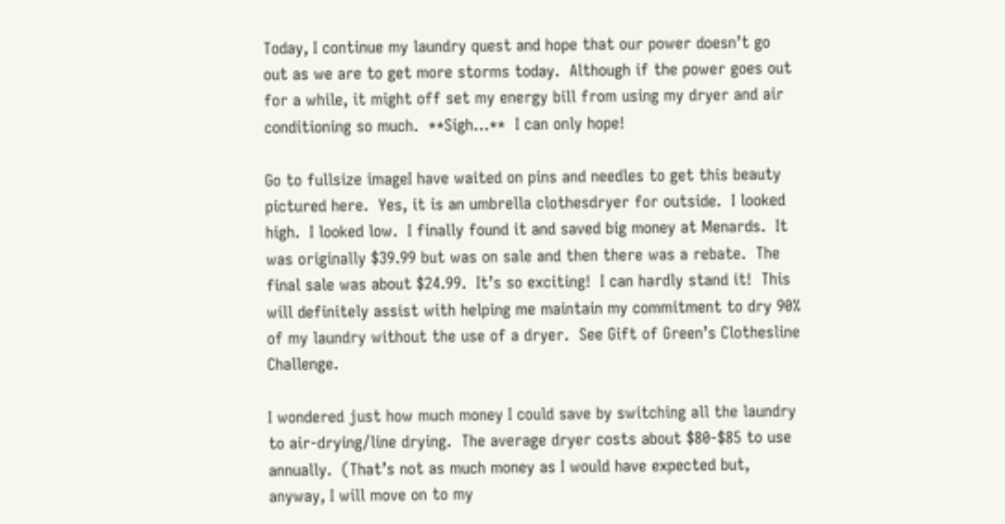Today, I continue my laundry quest and hope that our power doesn’t go out as we are to get more storms today.  Although if the power goes out for a while, it might off set my energy bill from using my dryer and air conditioning so much.  **Sigh…**  I can only hope!

Go to fullsize imageI have waited on pins and needles to get this beauty pictured here.  Yes, it is an umbrella clothesdryer for outside.  I looked high.  I looked low.  I finally found it and saved big money at Menards.  It was originally $39.99 but was on sale and then there was a rebate.  The final sale was about $24.99.  It’s so exciting!  I can hardly stand it!  This will definitely assist with helping me maintain my commitment to dry 90% of my laundry without the use of a dryer.  See Gift of Green’s Clothesline Challenge.

I wondered just how much money I could save by switching all the laundry to air-drying/line drying.  The average dryer costs about $80-$85 to use annually.  (That’s not as much money as I would have expected but, anyway, I will move on to my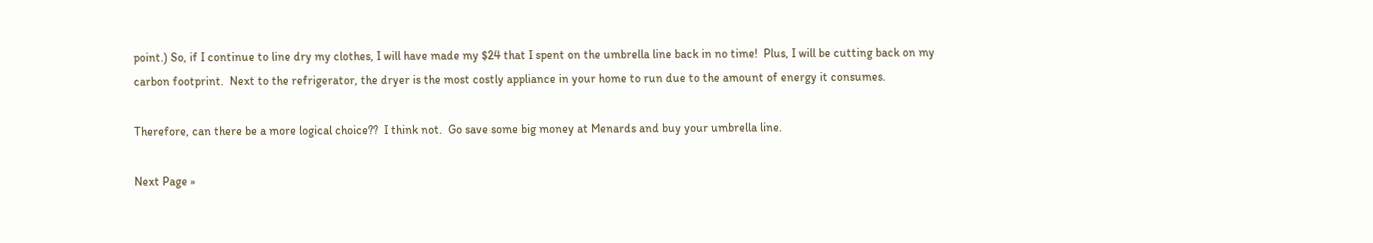point.) So, if I continue to line dry my clothes, I will have made my $24 that I spent on the umbrella line back in no time!  Plus, I will be cutting back on my carbon footprint.  Next to the refrigerator, the dryer is the most costly appliance in your home to run due to the amount of energy it consumes.

Therefore, can there be a more logical choice??  I think not.  Go save some big money at Menards and buy your umbrella line.

Next Page »